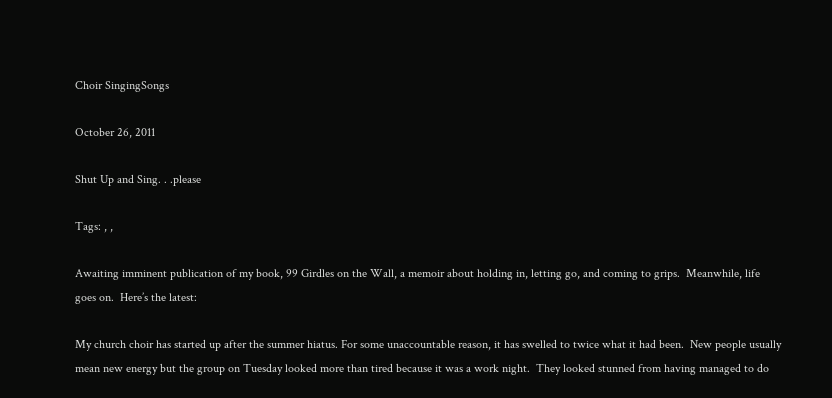Choir SingingSongs

October 26, 2011

Shut Up and Sing. . .please

Tags: , ,

Awaiting imminent publication of my book, 99 Girdles on the Wall, a memoir about holding in, letting go, and coming to grips.  Meanwhile, life goes on.  Here’s the latest:

My church choir has started up after the summer hiatus. For some unaccountable reason, it has swelled to twice what it had been.  New people usually mean new energy but the group on Tuesday looked more than tired because it was a work night.  They looked stunned from having managed to do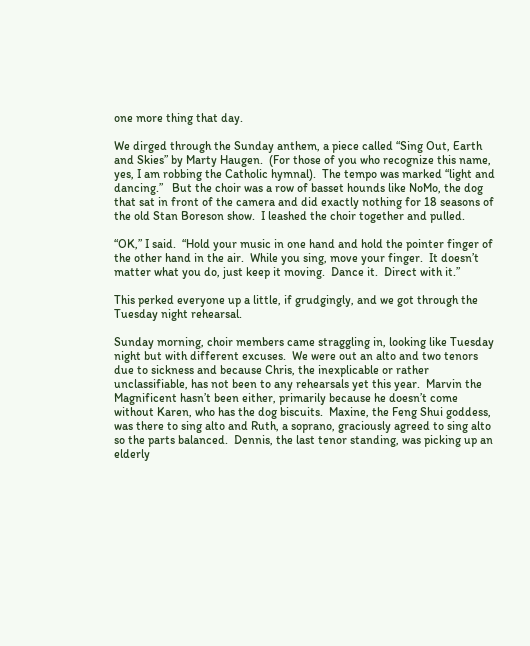one more thing that day.

We dirged through the Sunday anthem, a piece called “Sing Out, Earth and Skies” by Marty Haugen.  (For those of you who recognize this name, yes, I am robbing the Catholic hymnal).  The tempo was marked “light and dancing.”   But the choir was a row of basset hounds like NoMo, the dog that sat in front of the camera and did exactly nothing for 18 seasons of the old Stan Boreson show.  I leashed the choir together and pulled.

“OK,” I said.  “Hold your music in one hand and hold the pointer finger of the other hand in the air.  While you sing, move your finger.  It doesn’t matter what you do, just keep it moving.  Dance it.  Direct with it.”

This perked everyone up a little, if grudgingly, and we got through the Tuesday night rehearsal.

Sunday morning, choir members came straggling in, looking like Tuesday night but with different excuses.  We were out an alto and two tenors due to sickness and because Chris, the inexplicable or rather unclassifiable, has not been to any rehearsals yet this year.  Marvin the Magnificent hasn’t been either, primarily because he doesn’t come without Karen, who has the dog biscuits.  Maxine, the Feng Shui goddess, was there to sing alto and Ruth, a soprano, graciously agreed to sing alto so the parts balanced.  Dennis, the last tenor standing, was picking up an elderly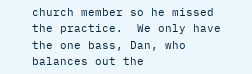church member so he missed the practice.  We only have the one bass, Dan, who balances out the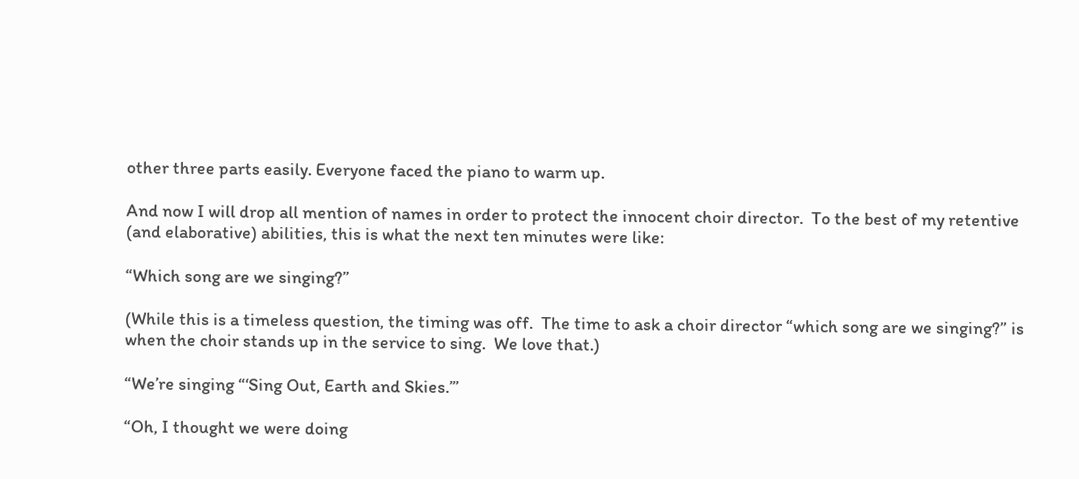other three parts easily. Everyone faced the piano to warm up.

And now I will drop all mention of names in order to protect the innocent choir director.  To the best of my retentive (and elaborative) abilities, this is what the next ten minutes were like:

“Which song are we singing?”

(While this is a timeless question, the timing was off.  The time to ask a choir director “which song are we singing?” is when the choir stands up in the service to sing.  We love that.)

“We’re singing “‘Sing Out, Earth and Skies.’”

“Oh, I thought we were doing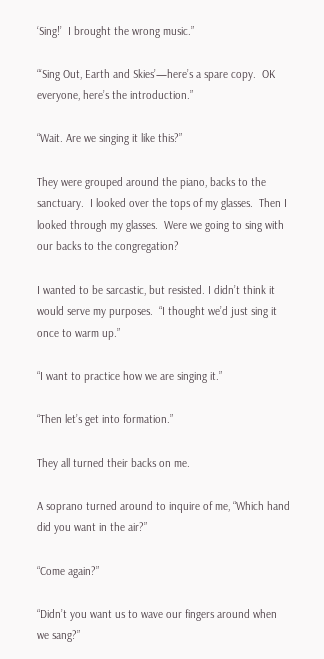‘Sing!’  I brought the wrong music.”

“‘Sing Out, Earth and Skies’—here’s a spare copy.  OK everyone, here’s the introduction.”

“Wait. Are we singing it like this?”

They were grouped around the piano, backs to the sanctuary.  I looked over the tops of my glasses.  Then I looked through my glasses.  Were we going to sing with our backs to the congregation?

I wanted to be sarcastic, but resisted. I didn’t think it would serve my purposes.  “I thought we’d just sing it once to warm up.”

“I want to practice how we are singing it.”

“Then let’s get into formation.”

They all turned their backs on me.

A soprano turned around to inquire of me, “Which hand did you want in the air?”

“Come again?”

“Didn’t you want us to wave our fingers around when we sang?”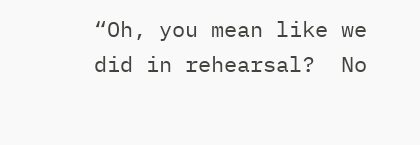“Oh, you mean like we did in rehearsal?  No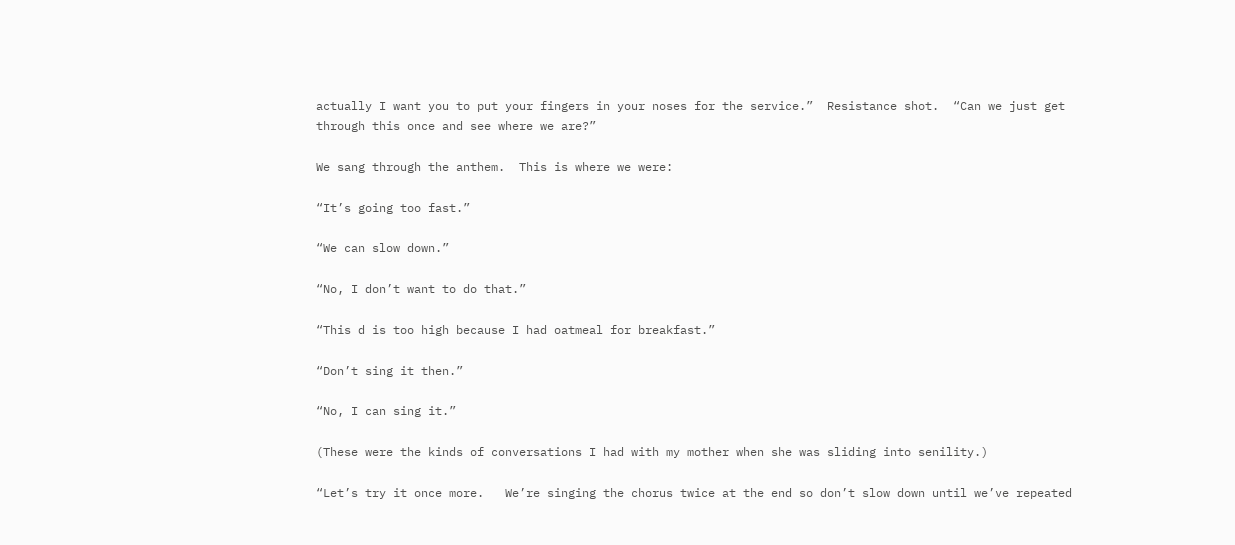actually I want you to put your fingers in your noses for the service.”  Resistance shot.  “Can we just get through this once and see where we are?”

We sang through the anthem.  This is where we were:

“It’s going too fast.”

“We can slow down.”

“No, I don’t want to do that.”

“This d is too high because I had oatmeal for breakfast.”

“Don’t sing it then.”

“No, I can sing it.”

(These were the kinds of conversations I had with my mother when she was sliding into senility.)

“Let’s try it once more.   We’re singing the chorus twice at the end so don’t slow down until we’ve repeated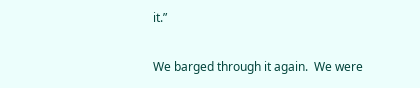it.”

We barged through it again.  We were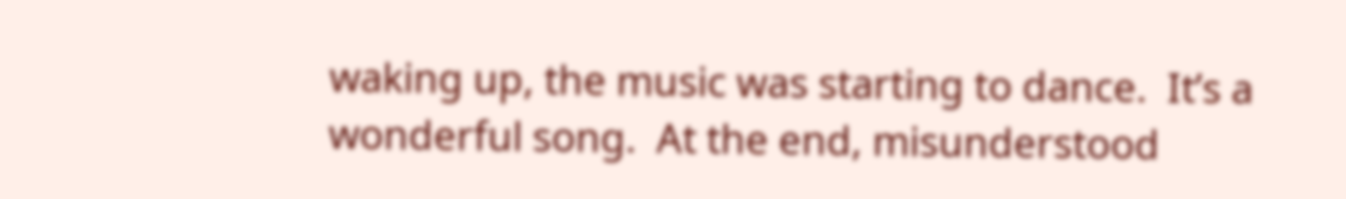waking up, the music was starting to dance.  It’s a wonderful song.  At the end, misunderstood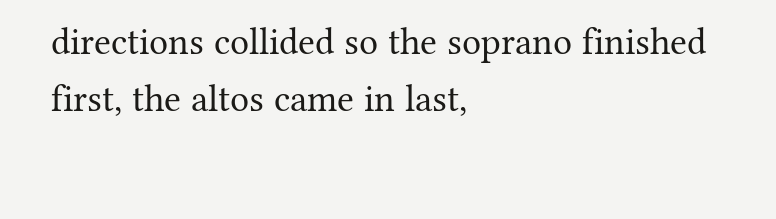directions collided so the soprano finished first, the altos came in last,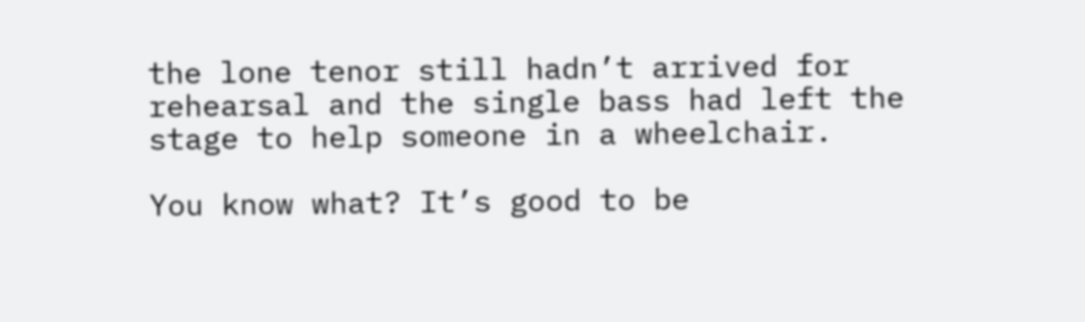the lone tenor still hadn’t arrived for rehearsal and the single bass had left the stage to help someone in a wheelchair.

You know what? It’s good to be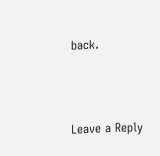back.



Leave a Reply